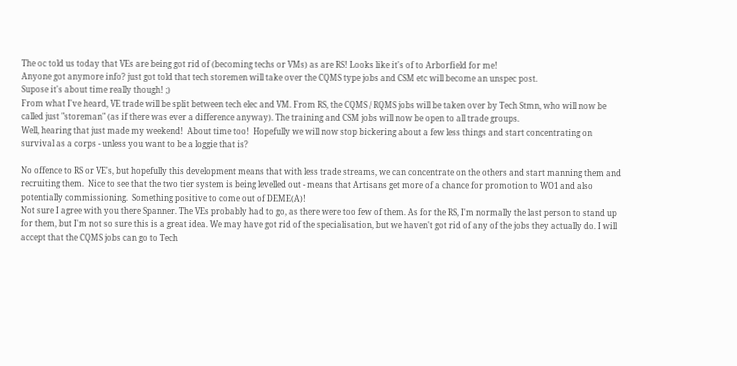The oc told us today that VEs are being got rid of (becoming techs or VMs) as are RS! Looks like it's of to Arborfield for me!
Anyone got anymore info? just got told that tech storemen will take over the CQMS type jobs and CSM etc will become an unspec post.
Supose it's about time really though! ;)
From what I've heard, VE trade will be split between tech elec and VM. From RS, the CQMS / RQMS jobs will be taken over by Tech Stmn, who will now be called just "storeman" (as if there was ever a difference anyway). The training and CSM jobs will now be open to all trade groups.
Well, hearing that just made my weekend!  About time too!  Hopefully we will now stop bickering about a few less things and start concentrating on survival as a corps - unless you want to be a loggie that is?

No offence to RS or VE's, but hopefully this development means that with less trade streams, we can concentrate on the others and start manning them and recruiting them.  Nice to see that the two tier system is being levelled out - means that Artisans get more of a chance for promotion to WO1 and also potentially commissioning.  Something positive to come out of DEME(A)!
Not sure I agree with you there Spanner. The VEs probably had to go, as there were too few of them. As for the RS, I'm normally the last person to stand up for them, but I'm not so sure this is a great idea. We may have got rid of the specialisation, but we haven't got rid of any of the jobs they actually do. I will accept that the CQMS jobs can go to Tech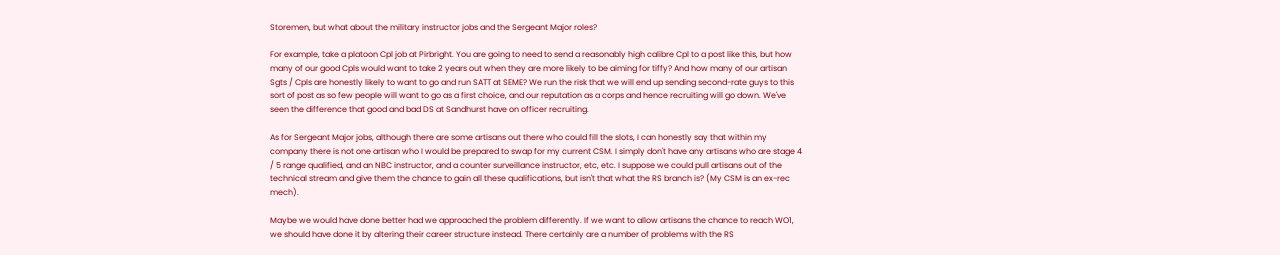Storemen, but what about the military instructor jobs and the Sergeant Major roles?

For example, take a platoon Cpl job at Pirbright. You are going to need to send a reasonably high calibre Cpl to a post like this, but how many of our good Cpls would want to take 2 years out when they are more likely to be aiming for tiffy? And how many of our artisan Sgts / Cpls are honestly likely to want to go and run SATT at SEME? We run the risk that we will end up sending second-rate guys to this sort of post as so few people will want to go as a first choice, and our reputation as a corps and hence recruiting will go down. We've seen the difference that good and bad DS at Sandhurst have on officer recruiting.

As for Sergeant Major jobs, although there are some artisans out there who could fill the slots, I can honestly say that within my company there is not one artisan who I would be prepared to swap for my current CSM. I simply don't have any artisans who are stage 4 / 5 range qualified, and an NBC instructor, and a counter surveillance instructor, etc, etc. I suppose we could pull artisans out of the technical stream and give them the chance to gain all these qualifications, but isn't that what the RS branch is? (My CSM is an ex-rec mech).

Maybe we would have done better had we approached the problem differently. If we want to allow artisans the chance to reach WO1, we should have done it by altering their career structure instead. There certainly are a number of problems with the RS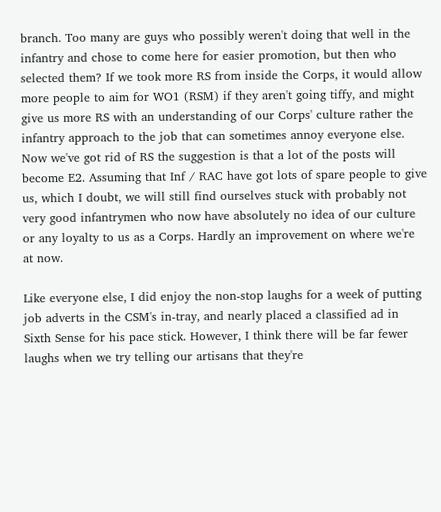branch. Too many are guys who possibly weren't doing that well in the infantry and chose to come here for easier promotion, but then who selected them? If we took more RS from inside the Corps, it would allow more people to aim for WO1 (RSM) if they aren't going tiffy, and might give us more RS with an understanding of our Corps' culture rather the infantry approach to the job that can sometimes annoy everyone else. Now we've got rid of RS the suggestion is that a lot of the posts will become E2. Assuming that Inf / RAC have got lots of spare people to give us, which I doubt, we will still find ourselves stuck with probably not very good infantrymen who now have absolutely no idea of our culture or any loyalty to us as a Corps. Hardly an improvement on where we're at now.

Like everyone else, I did enjoy the non-stop laughs for a week of putting job adverts in the CSM's in-tray, and nearly placed a classified ad in Sixth Sense for his pace stick. However, I think there will be far fewer laughs when we try telling our artisans that they're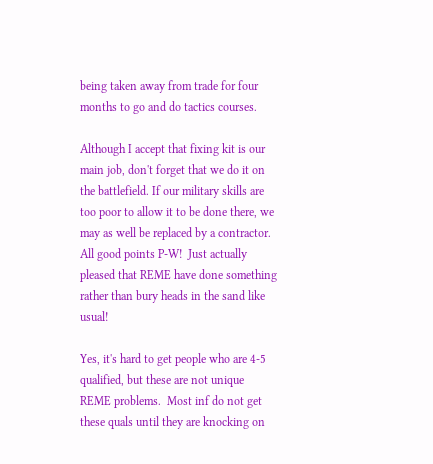being taken away from trade for four months to go and do tactics courses.

Although I accept that fixing kit is our main job, don't forget that we do it on the battlefield. If our military skills are too poor to allow it to be done there, we may as well be replaced by a contractor.
All good points P-W!  Just actually pleased that REME have done something rather than bury heads in the sand like usual!

Yes, it's hard to get people who are 4-5 qualified, but these are not unique REME problems.  Most inf do not get these quals until they are knocking on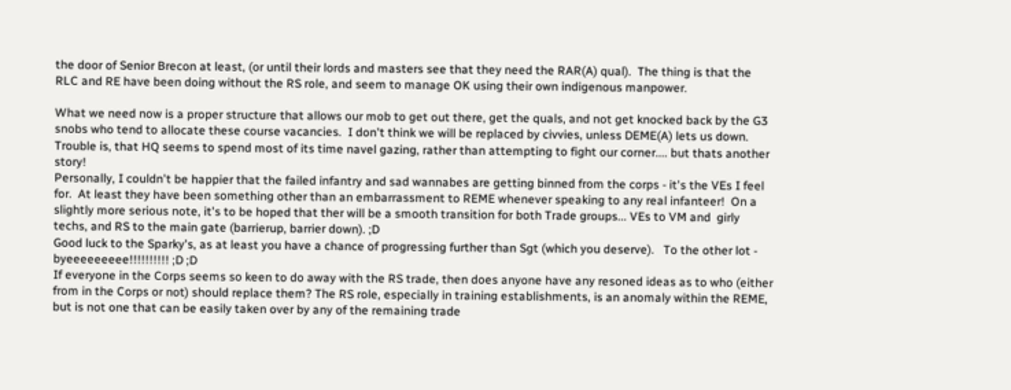the door of Senior Brecon at least, (or until their lords and masters see that they need the RAR(A) qual).  The thing is that the RLC and RE have been doing without the RS role, and seem to manage OK using their own indigenous manpower.

What we need now is a proper structure that allows our mob to get out there, get the quals, and not get knocked back by the G3 snobs who tend to allocate these course vacancies.  I don't think we will be replaced by civvies, unless DEME(A) lets us down.  Trouble is, that HQ seems to spend most of its time navel gazing, rather than attempting to fight our corner.... but thats another story!
Personally, I couldn't be happier that the failed infantry and sad wannabes are getting binned from the corps - it's the VEs I feel for.  At least they have been something other than an embarrassment to REME whenever speaking to any real infanteer!  On a slightly more serious note, it's to be hoped that ther will be a smooth transition for both Trade groups... VEs to VM and  girly techs, and RS to the main gate (barrierup, barrier down). ;D
Good luck to the Sparky's, as at least you have a chance of progressing further than Sgt (which you deserve).   To the other lot - byeeeeeeeee!!!!!!!!!! ;D ;D
If everyone in the Corps seems so keen to do away with the RS trade, then does anyone have any resoned ideas as to who (either from in the Corps or not) should replace them? The RS role, especially in training establishments, is an anomaly within the REME, but is not one that can be easily taken over by any of the remaining trade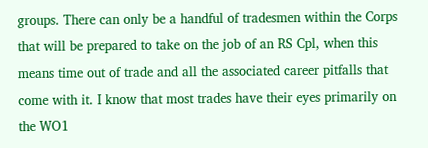groups. There can only be a handful of tradesmen within the Corps that will be prepared to take on the job of an RS Cpl, when this means time out of trade and all the associated career pitfalls that come with it. I know that most trades have their eyes primarily on the WO1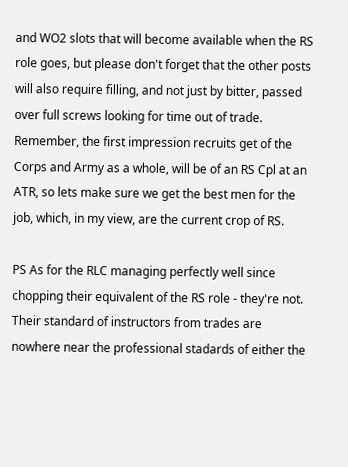and WO2 slots that will become available when the RS role goes, but please don't forget that the other posts will also require filling, and not just by bitter, passed over full screws looking for time out of trade. Remember, the first impression recruits get of the Corps and Army as a whole, will be of an RS Cpl at an ATR, so lets make sure we get the best men for the job, which, in my view, are the current crop of RS.

PS As for the RLC managing perfectly well since chopping their equivalent of the RS role - they're not. Their standard of instructors from trades are nowhere near the professional stadards of either the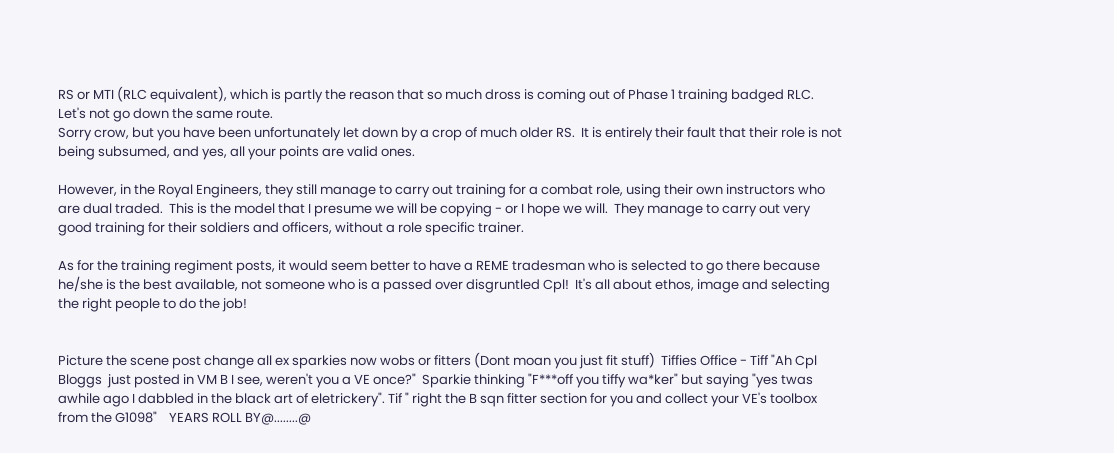RS or MTI (RLC equivalent), which is partly the reason that so much dross is coming out of Phase 1 training badged RLC. Let's not go down the same route.
Sorry crow, but you have been unfortunately let down by a crop of much older RS.  It is entirely their fault that their role is not being subsumed, and yes, all your points are valid ones.

However, in the Royal Engineers, they still manage to carry out training for a combat role, using their own instructors who are dual traded.  This is the model that I presume we will be copying - or I hope we will.  They manage to carry out very good training for their soldiers and officers, without a role specific trainer.

As for the training regiment posts, it would seem better to have a REME tradesman who is selected to go there because he/she is the best available, not someone who is a passed over disgruntled Cpl!  It's all about ethos, image and selecting the right people to do the job!


Picture the scene post change all ex sparkies now wobs or fitters (Dont moan you just fit stuff)  Tiffies Office - Tiff "Ah Cpl Bloggs  just posted in VM B I see, weren't you a VE once?"  Sparkie thinking "F***off you tiffy wa*ker" but saying "yes twas awhile ago I dabbled in the black art of eletrickery". Tif " right the B sqn fitter section for you and collect your VE's toolbox from the G1098"    YEARS ROLL BY@........@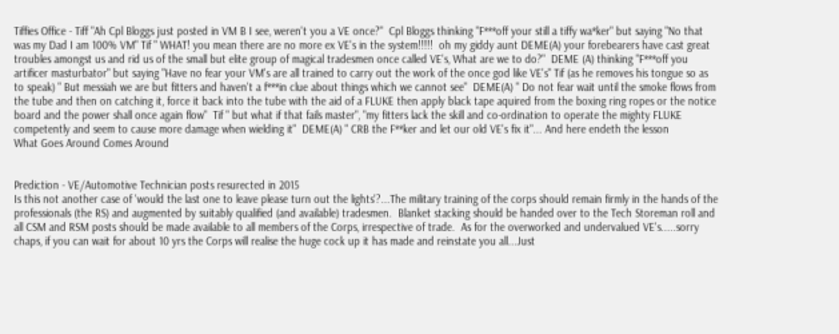Tiffies Office - Tiff "Ah Cpl Bloggs just posted in VM B I see, weren't you a VE once?"  Cpl Bloggs thinking "F***off your still a tiffy wa*ker" but saying "No that was my Dad I am 100% VM" Tif " WHAT! you mean there are no more ex VE's in the system!!!!!  oh my giddy aunt DEME(A) your forebearers have cast great troubles amongst us and rid us of the small but elite group of magical tradesmen once called VE's, What are we to do?"  DEME (A) thinking "F***off you artificer masturbator" but saying "Have no fear your VM's are all trained to carry out the work of the once god like VE's" Tif (as he removes his tongue so as to speak) " But messiah we are but fitters and haven't a f***in clue about things which we cannot see"  DEME(A) " Do not fear wait until the smoke flows from the tube and then on catching it, force it back into the tube with the aid of a FLUKE then apply black tape aquired from the boxing ring ropes or the notice board and the power shall once again flow"  Tif " but what if that fails master", "my fitters lack the skill and co-ordination to operate the mighty FLUKE competently and seem to cause more damage when wielding it"  DEME(A) " CRB the F**ker and let our old VE's fix it"... And here endeth the lesson            What Goes Around Comes Around


Prediction - VE/Automotive Technician posts resurected in 2015
Is this not another case of 'would the last one to leave please turn out the lights'?...The military training of the corps should remain firmly in the hands of the professionals (the RS) and augmented by suitably qualified (and available) tradesmen.  Blanket stacking should be handed over to the Tech Storeman roll and all CSM and RSM posts should be made available to all members of the Corps, irrespective of trade.  As for the overworked and undervalued VE's.....sorry chaps, if you can wait for about 10 yrs the Corps will realise the huge cock up it has made and reinstate you all...Just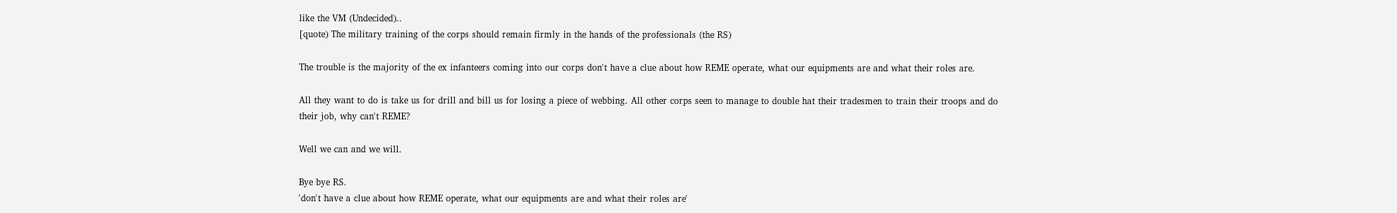like the VM (Undecided)..
[quote) The military training of the corps should remain firmly in the hands of the professionals (the RS)

The trouble is the majority of the ex infanteers coming into our corps don't have a clue about how REME operate, what our equipments are and what their roles are.

All they want to do is take us for drill and bill us for losing a piece of webbing. All other corps seen to manage to double hat their tradesmen to train their troops and do their job, why can't REME?

Well we can and we will.

Bye bye RS.
'don't have a clue about how REME operate, what our equipments are and what their roles are'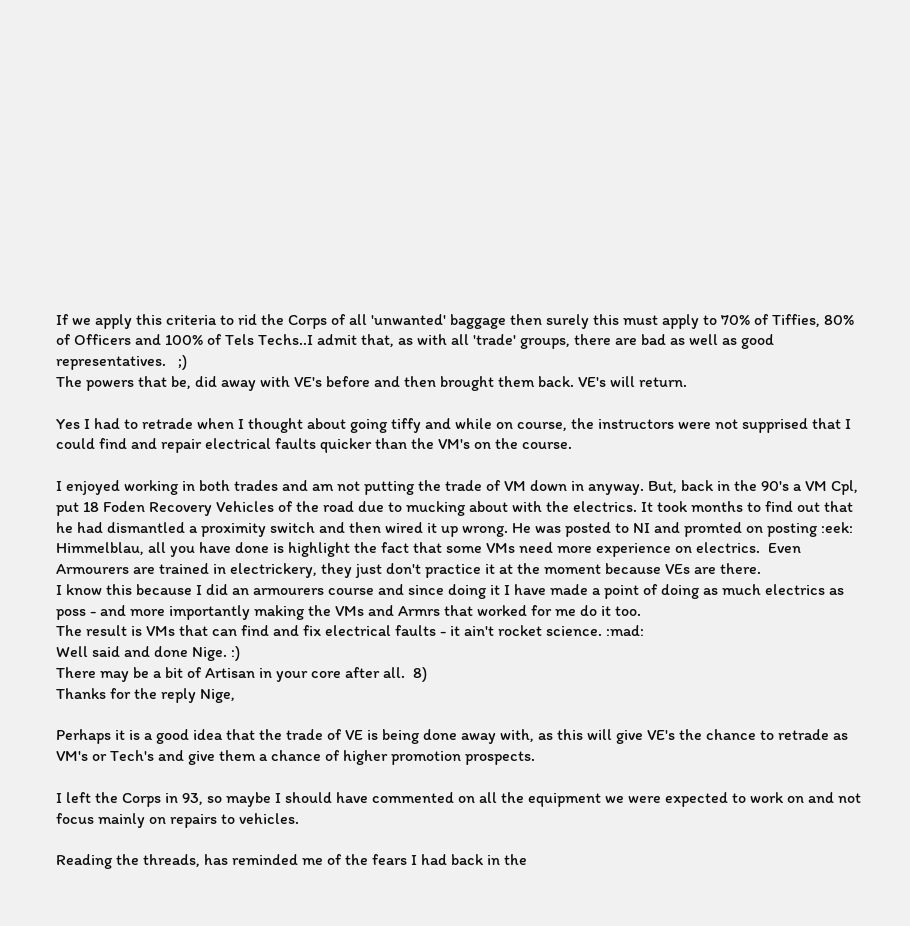If we apply this criteria to rid the Corps of all 'unwanted' baggage then surely this must apply to 70% of Tiffies, 80% of Officers and 100% of Tels Techs..I admit that, as with all 'trade' groups, there are bad as well as good representatives.   ;)
The powers that be, did away with VE's before and then brought them back. VE's will return.

Yes I had to retrade when I thought about going tiffy and while on course, the instructors were not supprised that I could find and repair electrical faults quicker than the VM's on the course.

I enjoyed working in both trades and am not putting the trade of VM down in anyway. But, back in the 90's a VM Cpl, put 18 Foden Recovery Vehicles of the road due to mucking about with the electrics. It took months to find out that he had dismantled a proximity switch and then wired it up wrong. He was posted to NI and promted on posting :eek:
Himmelblau, all you have done is highlight the fact that some VMs need more experience on electrics.  Even Armourers are trained in electrickery, they just don't practice it at the moment because VEs are there.
I know this because I did an armourers course and since doing it I have made a point of doing as much electrics as poss - and more importantly making the VMs and Armrs that worked for me do it too.
The result is VMs that can find and fix electrical faults - it ain't rocket science. :mad:
Well said and done Nige. :)
There may be a bit of Artisan in your core after all.  8)
Thanks for the reply Nige,

Perhaps it is a good idea that the trade of VE is being done away with, as this will give VE's the chance to retrade as VM's or Tech's and give them a chance of higher promotion prospects.

I left the Corps in 93, so maybe I should have commented on all the equipment we were expected to work on and not focus mainly on repairs to vehicles.

Reading the threads, has reminded me of the fears I had back in the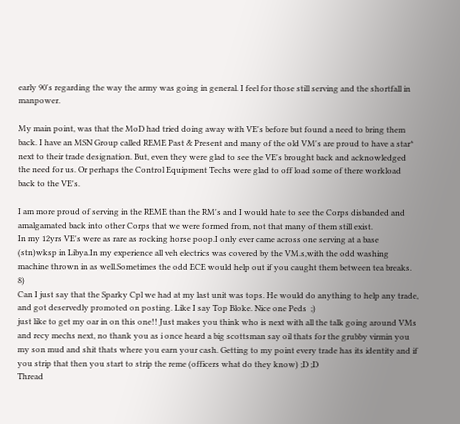early 90's regarding the way the army was going in general. I feel for those still serving and the shortfall in manpower.

My main point, was that the MoD had tried doing away with VE's before but found a need to bring them back. I have an MSN Group called REME Past & Present and many of the old VM's are proud to have a star* next to their trade designation. But, even they were glad to see the VE's brought back and acknowledged the need for us. Or perhaps the Control Equipment Techs were glad to off load some of there workload back to the VE's.

I am more proud of serving in the REME than the RM's and I would hate to see the Corps disbanded and amalgamated back into other Corps that we were formed from, not that many of them still exist.
In my 12yrs VE's were as rare as rocking horse poop.I only ever came across one serving at a base (stn)wksp in Libya.In my experience all veh electrics was covered by the VM.s,with the odd washing machine thrown in as well.Sometimes the odd ECE would help out if you caught them between tea breaks. 8)
Can I just say that the Sparky Cpl we had at my last unit was tops. He would do anything to help any trade, and got deservedly promoted on posting. Like I say Top Bloke. Nice one Peds  ;)
just like to get my oar in on this one!! Just makes you think who is next with all the talk going around VMs and recy mechs next, no thank you as i once heard a big scottsman say oil thats for the grubby virmin you my son mud and shit thats where you earn your cash. Getting to my point every trade has its identity and if you strip that then you start to strip the reme (officers what do they know) ;D ;D
Thread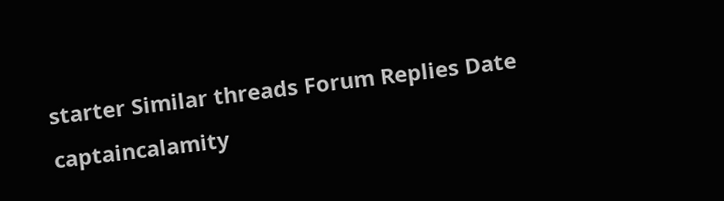starter Similar threads Forum Replies Date
captaincalamity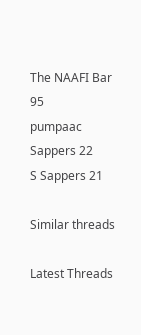The NAAFI Bar 95
pumpaac Sappers 22
S Sappers 21

Similar threads

Latest Threads